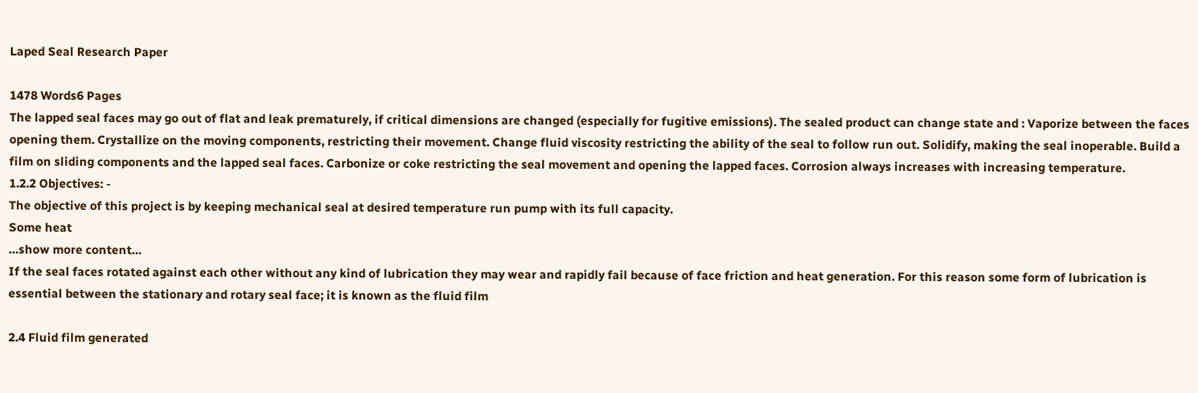Laped Seal Research Paper

1478 Words6 Pages
The lapped seal faces may go out of flat and leak prematurely, if critical dimensions are changed (especially for fugitive emissions). The sealed product can change state and : Vaporize between the faces opening them. Crystallize on the moving components, restricting their movement. Change fluid viscosity restricting the ability of the seal to follow run out. Solidify, making the seal inoperable. Build a film on sliding components and the lapped seal faces. Carbonize or coke restricting the seal movement and opening the lapped faces. Corrosion always increases with increasing temperature.
1.2.2 Objectives: -
The objective of this project is by keeping mechanical seal at desired temperature run pump with its full capacity.
Some heat
…show more content…
If the seal faces rotated against each other without any kind of lubrication they may wear and rapidly fail because of face friction and heat generation. For this reason some form of lubrication is essential between the stationary and rotary seal face; it is known as the fluid film

2.4 Fluid film generated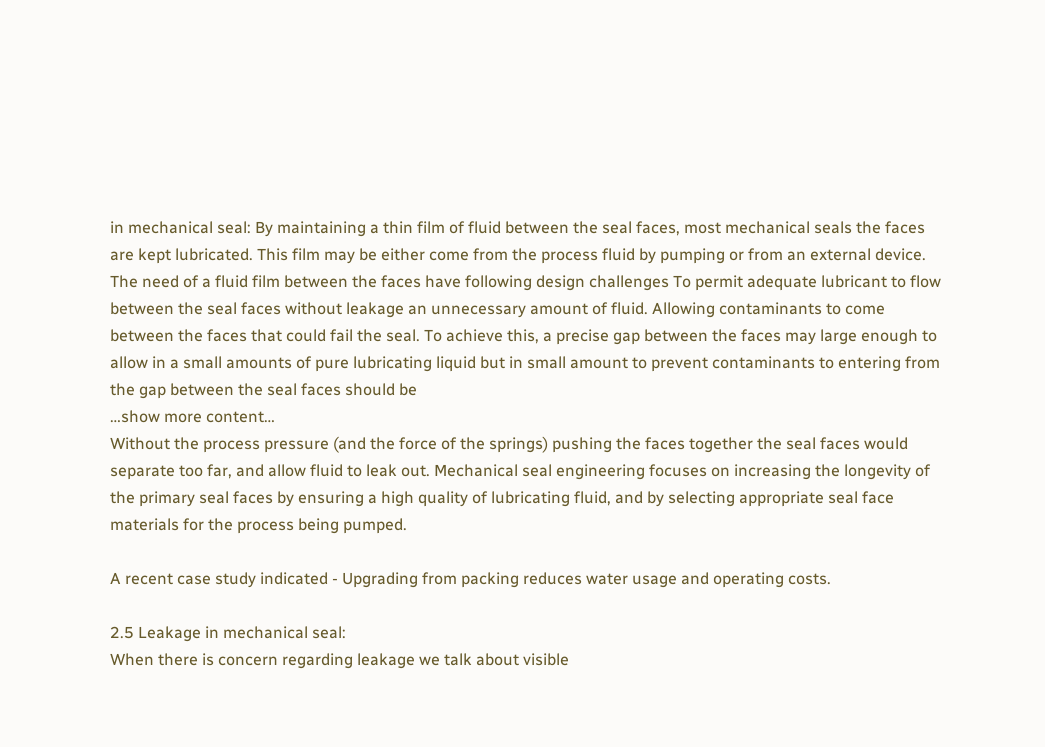in mechanical seal: By maintaining a thin film of fluid between the seal faces, most mechanical seals the faces are kept lubricated. This film may be either come from the process fluid by pumping or from an external device. The need of a fluid film between the faces have following design challenges To permit adequate lubricant to flow between the seal faces without leakage an unnecessary amount of fluid. Allowing contaminants to come between the faces that could fail the seal. To achieve this, a precise gap between the faces may large enough to allow in a small amounts of pure lubricating liquid but in small amount to prevent contaminants to entering from the gap between the seal faces should be
…show more content…
Without the process pressure (and the force of the springs) pushing the faces together the seal faces would separate too far, and allow fluid to leak out. Mechanical seal engineering focuses on increasing the longevity of the primary seal faces by ensuring a high quality of lubricating fluid, and by selecting appropriate seal face materials for the process being pumped.

A recent case study indicated - Upgrading from packing reduces water usage and operating costs.

2.5 Leakage in mechanical seal:
When there is concern regarding leakage we talk about visible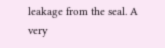leakage from the seal. A very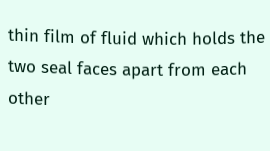thin film of fluid which holds the two seal faces apart from each other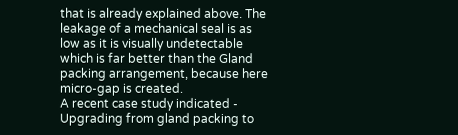that is already explained above. The leakage of a mechanical seal is as low as it is visually undetectable which is far better than the Gland packing arrangement, because here micro-gap is created.
A recent case study indicated - Upgrading from gland packing to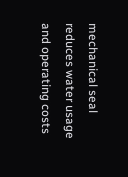mechanical seal reduces water usage and operating costs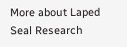More about Laped Seal Research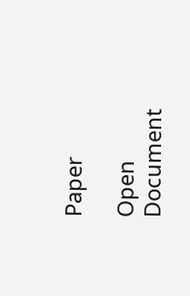Paper

Open Document